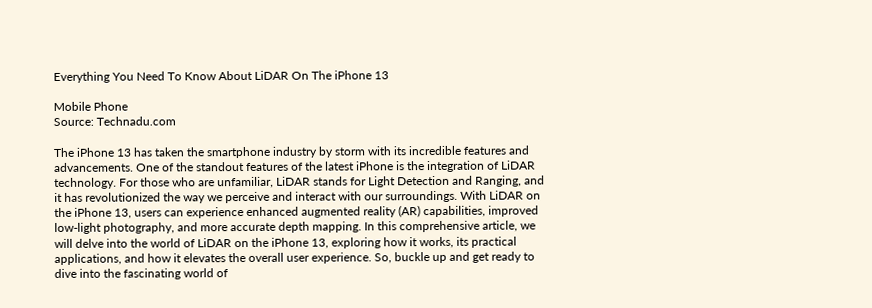Everything You Need To Know About LiDAR On The iPhone 13

Mobile Phone
Source: Technadu.com

The iPhone 13 has taken the smartphone industry by storm with its incredible features and advancements. One of the standout features of the latest iPhone is the integration of LiDAR technology. For those who are unfamiliar, LiDAR stands for Light Detection and Ranging, and it has revolutionized the way we perceive and interact with our surroundings. With LiDAR on the iPhone 13, users can experience enhanced augmented reality (AR) capabilities, improved low-light photography, and more accurate depth mapping. In this comprehensive article, we will delve into the world of LiDAR on the iPhone 13, exploring how it works, its practical applications, and how it elevates the overall user experience. So, buckle up and get ready to dive into the fascinating world of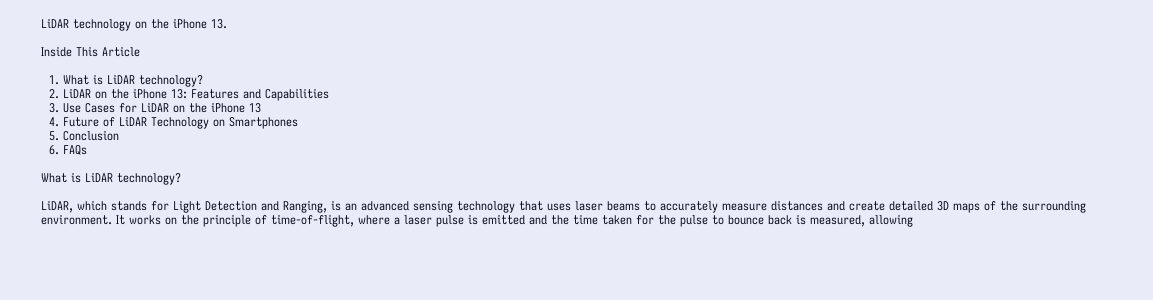LiDAR technology on the iPhone 13.

Inside This Article

  1. What is LiDAR technology?
  2. LiDAR on the iPhone 13: Features and Capabilities
  3. Use Cases for LiDAR on the iPhone 13
  4. Future of LiDAR Technology on Smartphones
  5. Conclusion
  6. FAQs

What is LiDAR technology?

LiDAR, which stands for Light Detection and Ranging, is an advanced sensing technology that uses laser beams to accurately measure distances and create detailed 3D maps of the surrounding environment. It works on the principle of time-of-flight, where a laser pulse is emitted and the time taken for the pulse to bounce back is measured, allowing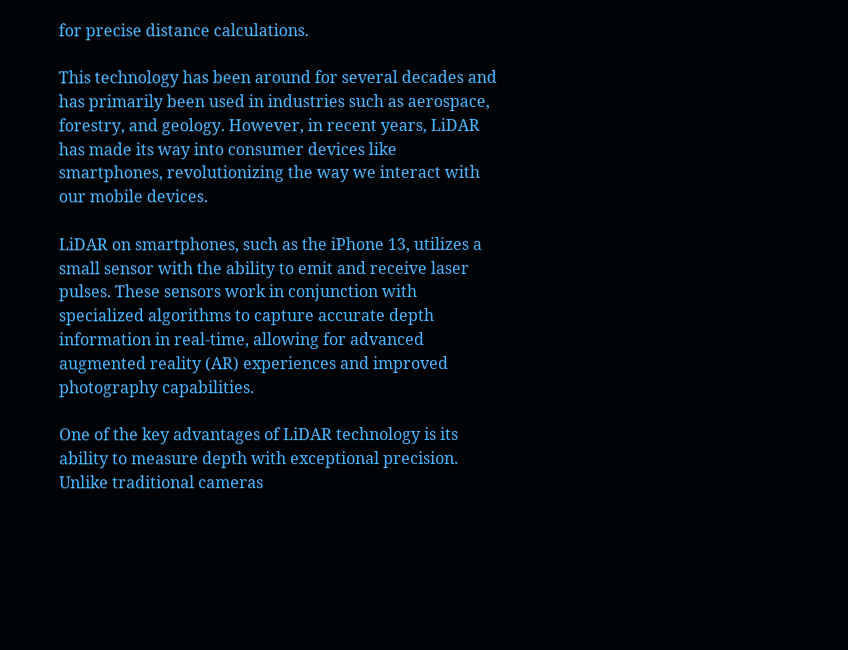for precise distance calculations.

This technology has been around for several decades and has primarily been used in industries such as aerospace, forestry, and geology. However, in recent years, LiDAR has made its way into consumer devices like smartphones, revolutionizing the way we interact with our mobile devices.

LiDAR on smartphones, such as the iPhone 13, utilizes a small sensor with the ability to emit and receive laser pulses. These sensors work in conjunction with specialized algorithms to capture accurate depth information in real-time, allowing for advanced augmented reality (AR) experiences and improved photography capabilities.

One of the key advantages of LiDAR technology is its ability to measure depth with exceptional precision. Unlike traditional cameras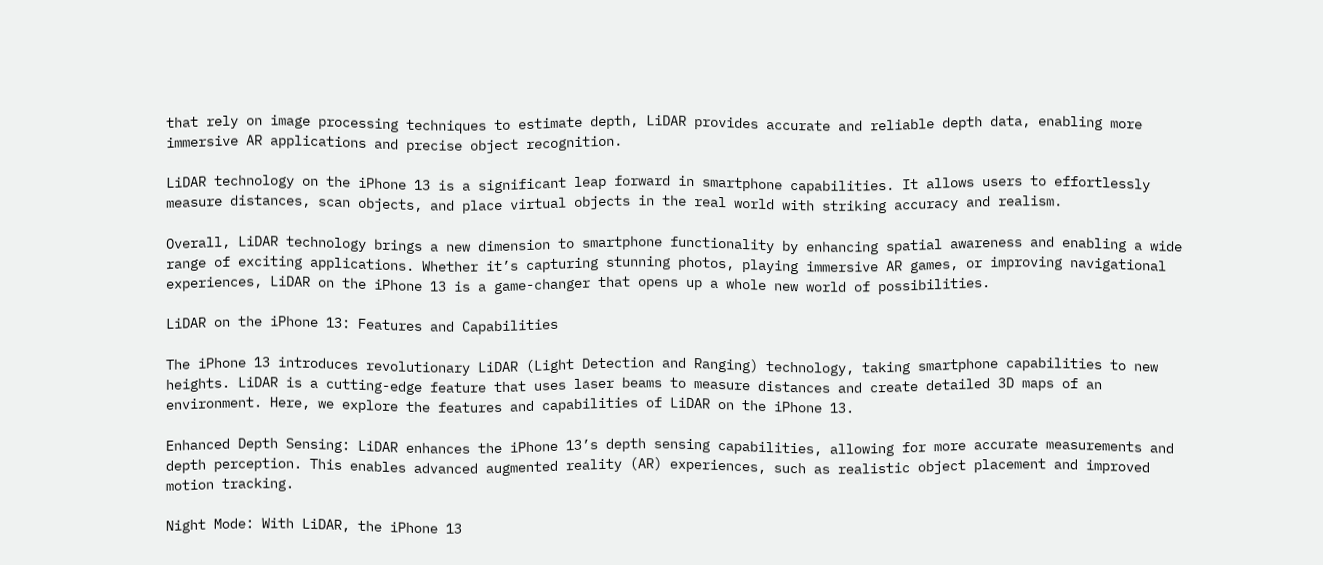that rely on image processing techniques to estimate depth, LiDAR provides accurate and reliable depth data, enabling more immersive AR applications and precise object recognition.

LiDAR technology on the iPhone 13 is a significant leap forward in smartphone capabilities. It allows users to effortlessly measure distances, scan objects, and place virtual objects in the real world with striking accuracy and realism.

Overall, LiDAR technology brings a new dimension to smartphone functionality by enhancing spatial awareness and enabling a wide range of exciting applications. Whether it’s capturing stunning photos, playing immersive AR games, or improving navigational experiences, LiDAR on the iPhone 13 is a game-changer that opens up a whole new world of possibilities.

LiDAR on the iPhone 13: Features and Capabilities

The iPhone 13 introduces revolutionary LiDAR (Light Detection and Ranging) technology, taking smartphone capabilities to new heights. LiDAR is a cutting-edge feature that uses laser beams to measure distances and create detailed 3D maps of an environment. Here, we explore the features and capabilities of LiDAR on the iPhone 13.

Enhanced Depth Sensing: LiDAR enhances the iPhone 13’s depth sensing capabilities, allowing for more accurate measurements and depth perception. This enables advanced augmented reality (AR) experiences, such as realistic object placement and improved motion tracking.

Night Mode: With LiDAR, the iPhone 13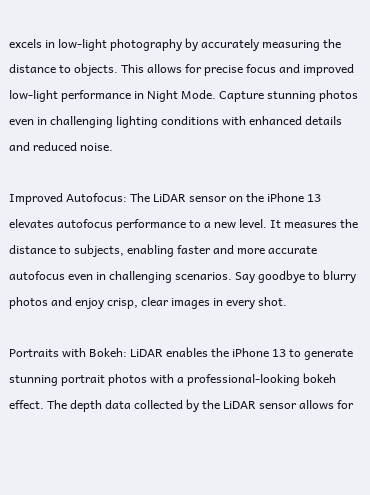excels in low-light photography by accurately measuring the distance to objects. This allows for precise focus and improved low-light performance in Night Mode. Capture stunning photos even in challenging lighting conditions with enhanced details and reduced noise.

Improved Autofocus: The LiDAR sensor on the iPhone 13 elevates autofocus performance to a new level. It measures the distance to subjects, enabling faster and more accurate autofocus even in challenging scenarios. Say goodbye to blurry photos and enjoy crisp, clear images in every shot.

Portraits with Bokeh: LiDAR enables the iPhone 13 to generate stunning portrait photos with a professional-looking bokeh effect. The depth data collected by the LiDAR sensor allows for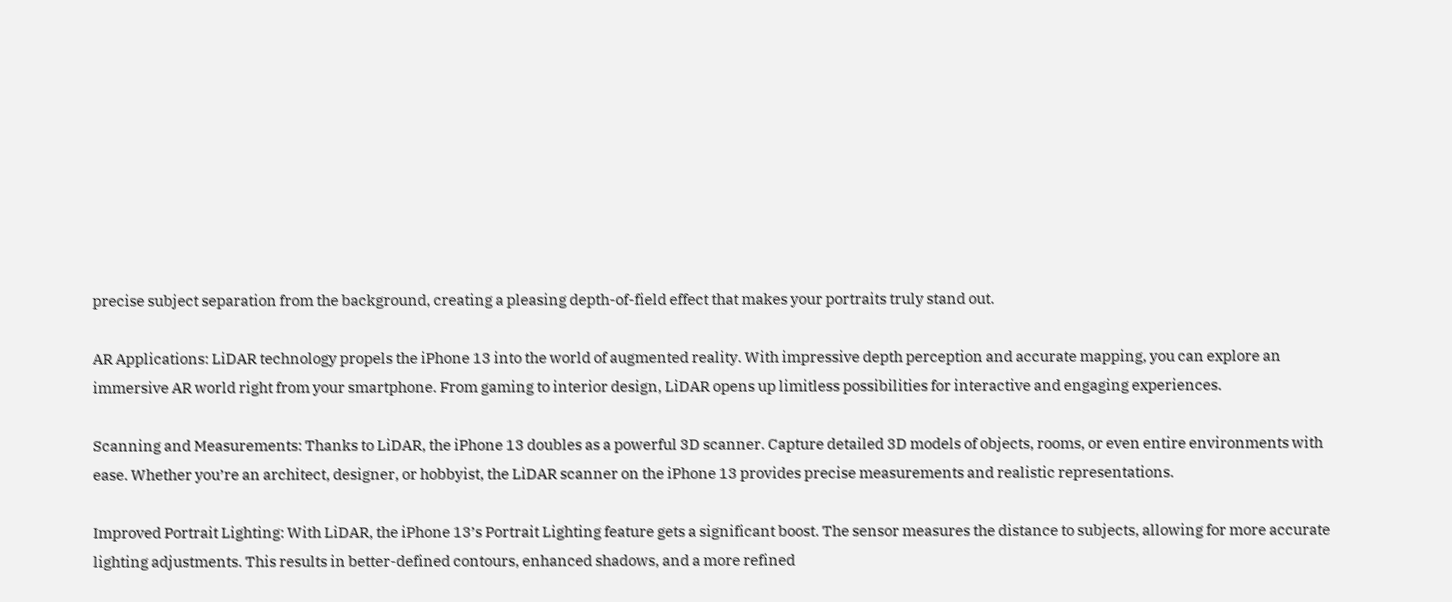precise subject separation from the background, creating a pleasing depth-of-field effect that makes your portraits truly stand out.

AR Applications: LiDAR technology propels the iPhone 13 into the world of augmented reality. With impressive depth perception and accurate mapping, you can explore an immersive AR world right from your smartphone. From gaming to interior design, LiDAR opens up limitless possibilities for interactive and engaging experiences.

Scanning and Measurements: Thanks to LiDAR, the iPhone 13 doubles as a powerful 3D scanner. Capture detailed 3D models of objects, rooms, or even entire environments with ease. Whether you’re an architect, designer, or hobbyist, the LiDAR scanner on the iPhone 13 provides precise measurements and realistic representations.

Improved Portrait Lighting: With LiDAR, the iPhone 13’s Portrait Lighting feature gets a significant boost. The sensor measures the distance to subjects, allowing for more accurate lighting adjustments. This results in better-defined contours, enhanced shadows, and a more refined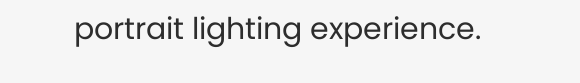portrait lighting experience.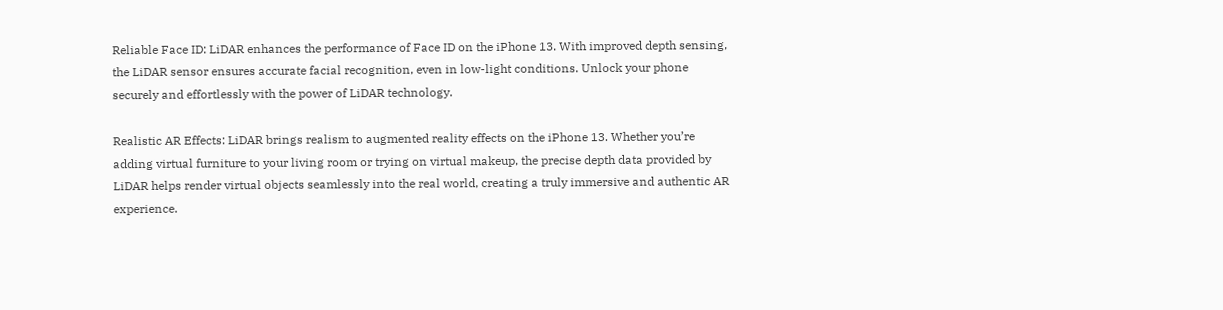Reliable Face ID: LiDAR enhances the performance of Face ID on the iPhone 13. With improved depth sensing, the LiDAR sensor ensures accurate facial recognition, even in low-light conditions. Unlock your phone securely and effortlessly with the power of LiDAR technology.

Realistic AR Effects: LiDAR brings realism to augmented reality effects on the iPhone 13. Whether you’re adding virtual furniture to your living room or trying on virtual makeup, the precise depth data provided by LiDAR helps render virtual objects seamlessly into the real world, creating a truly immersive and authentic AR experience.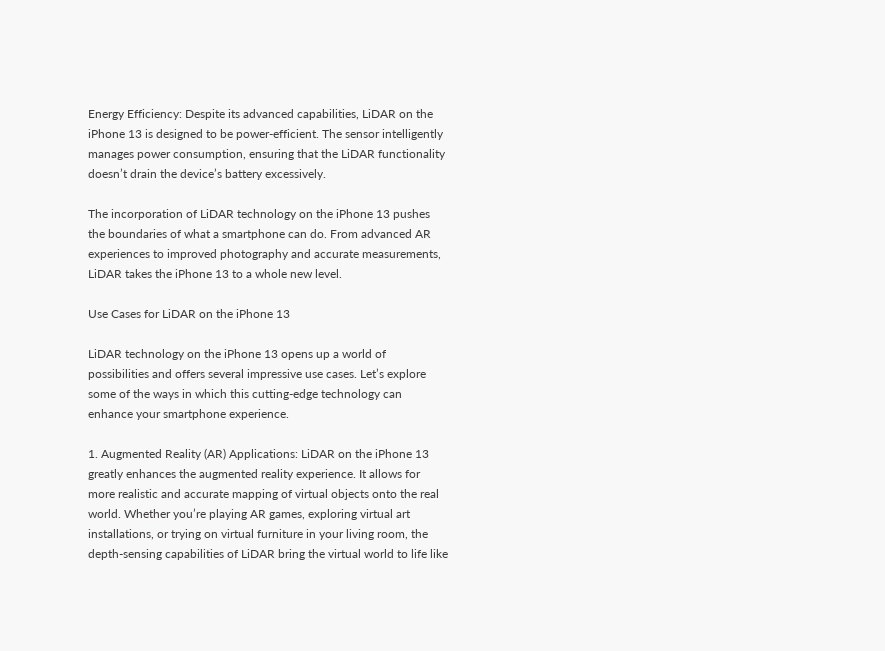Energy Efficiency: Despite its advanced capabilities, LiDAR on the iPhone 13 is designed to be power-efficient. The sensor intelligently manages power consumption, ensuring that the LiDAR functionality doesn’t drain the device’s battery excessively.

The incorporation of LiDAR technology on the iPhone 13 pushes the boundaries of what a smartphone can do. From advanced AR experiences to improved photography and accurate measurements, LiDAR takes the iPhone 13 to a whole new level.

Use Cases for LiDAR on the iPhone 13

LiDAR technology on the iPhone 13 opens up a world of possibilities and offers several impressive use cases. Let’s explore some of the ways in which this cutting-edge technology can enhance your smartphone experience.

1. Augmented Reality (AR) Applications: LiDAR on the iPhone 13 greatly enhances the augmented reality experience. It allows for more realistic and accurate mapping of virtual objects onto the real world. Whether you’re playing AR games, exploring virtual art installations, or trying on virtual furniture in your living room, the depth-sensing capabilities of LiDAR bring the virtual world to life like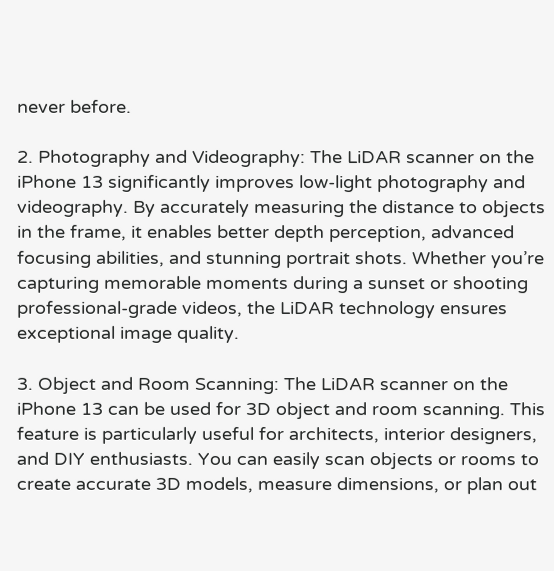never before.

2. Photography and Videography: The LiDAR scanner on the iPhone 13 significantly improves low-light photography and videography. By accurately measuring the distance to objects in the frame, it enables better depth perception, advanced focusing abilities, and stunning portrait shots. Whether you’re capturing memorable moments during a sunset or shooting professional-grade videos, the LiDAR technology ensures exceptional image quality.

3. Object and Room Scanning: The LiDAR scanner on the iPhone 13 can be used for 3D object and room scanning. This feature is particularly useful for architects, interior designers, and DIY enthusiasts. You can easily scan objects or rooms to create accurate 3D models, measure dimensions, or plan out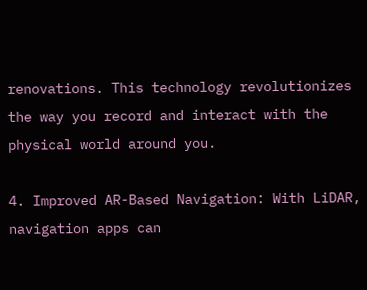renovations. This technology revolutionizes the way you record and interact with the physical world around you.

4. Improved AR-Based Navigation: With LiDAR, navigation apps can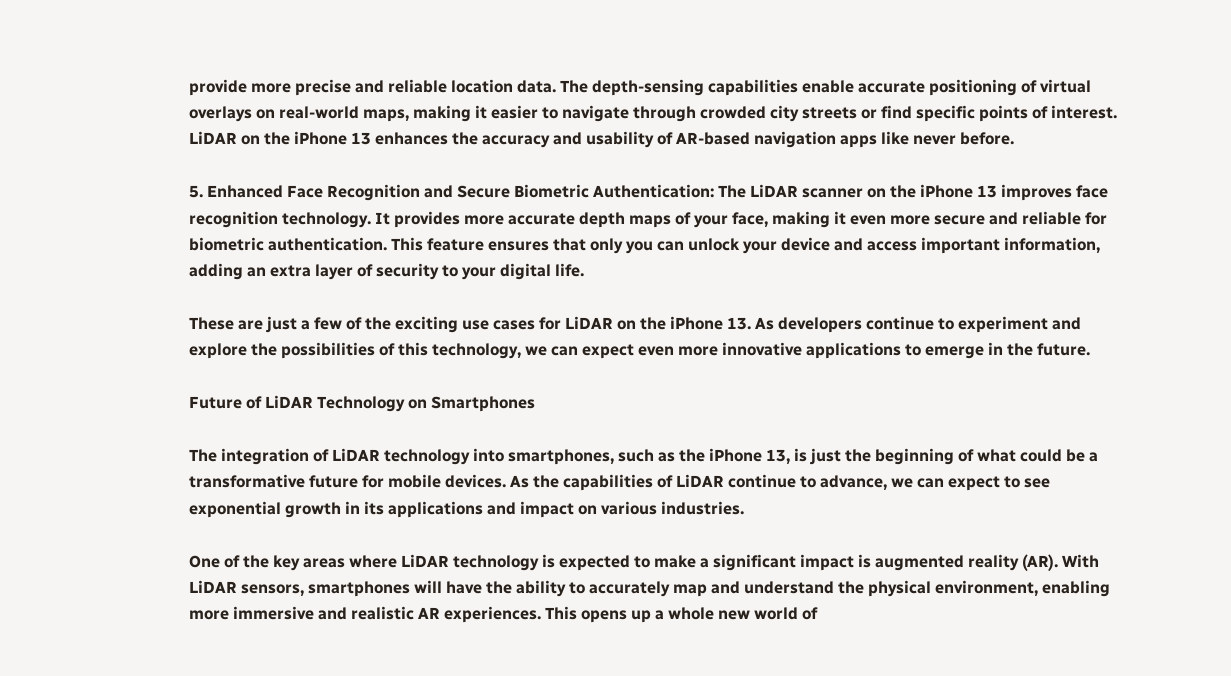provide more precise and reliable location data. The depth-sensing capabilities enable accurate positioning of virtual overlays on real-world maps, making it easier to navigate through crowded city streets or find specific points of interest. LiDAR on the iPhone 13 enhances the accuracy and usability of AR-based navigation apps like never before.

5. Enhanced Face Recognition and Secure Biometric Authentication: The LiDAR scanner on the iPhone 13 improves face recognition technology. It provides more accurate depth maps of your face, making it even more secure and reliable for biometric authentication. This feature ensures that only you can unlock your device and access important information, adding an extra layer of security to your digital life.

These are just a few of the exciting use cases for LiDAR on the iPhone 13. As developers continue to experiment and explore the possibilities of this technology, we can expect even more innovative applications to emerge in the future.

Future of LiDAR Technology on Smartphones

The integration of LiDAR technology into smartphones, such as the iPhone 13, is just the beginning of what could be a transformative future for mobile devices. As the capabilities of LiDAR continue to advance, we can expect to see exponential growth in its applications and impact on various industries.

One of the key areas where LiDAR technology is expected to make a significant impact is augmented reality (AR). With LiDAR sensors, smartphones will have the ability to accurately map and understand the physical environment, enabling more immersive and realistic AR experiences. This opens up a whole new world of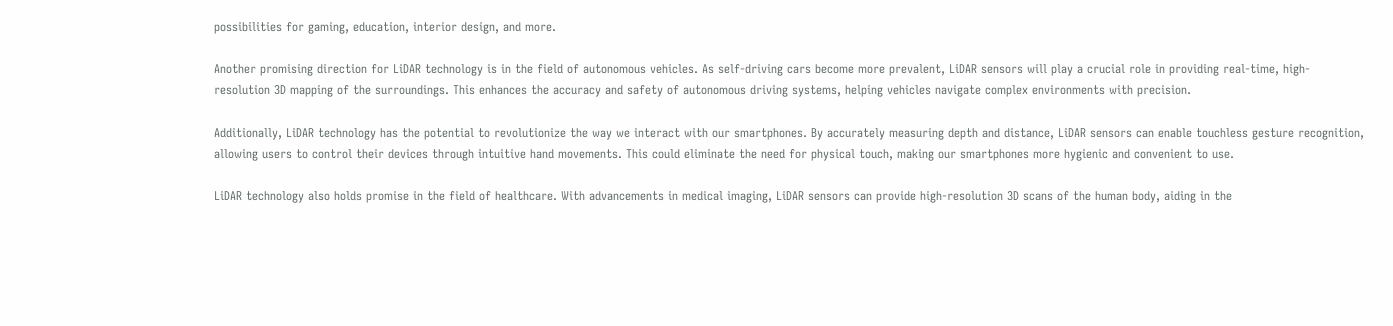possibilities for gaming, education, interior design, and more.

Another promising direction for LiDAR technology is in the field of autonomous vehicles. As self-driving cars become more prevalent, LiDAR sensors will play a crucial role in providing real-time, high-resolution 3D mapping of the surroundings. This enhances the accuracy and safety of autonomous driving systems, helping vehicles navigate complex environments with precision.

Additionally, LiDAR technology has the potential to revolutionize the way we interact with our smartphones. By accurately measuring depth and distance, LiDAR sensors can enable touchless gesture recognition, allowing users to control their devices through intuitive hand movements. This could eliminate the need for physical touch, making our smartphones more hygienic and convenient to use.

LiDAR technology also holds promise in the field of healthcare. With advancements in medical imaging, LiDAR sensors can provide high-resolution 3D scans of the human body, aiding in the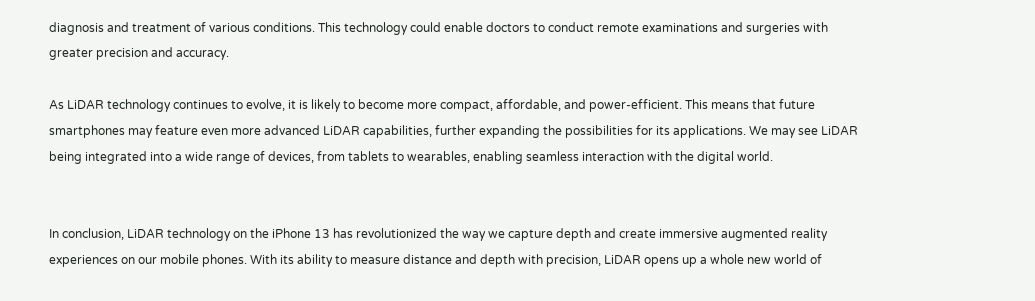diagnosis and treatment of various conditions. This technology could enable doctors to conduct remote examinations and surgeries with greater precision and accuracy.

As LiDAR technology continues to evolve, it is likely to become more compact, affordable, and power-efficient. This means that future smartphones may feature even more advanced LiDAR capabilities, further expanding the possibilities for its applications. We may see LiDAR being integrated into a wide range of devices, from tablets to wearables, enabling seamless interaction with the digital world.


In conclusion, LiDAR technology on the iPhone 13 has revolutionized the way we capture depth and create immersive augmented reality experiences on our mobile phones. With its ability to measure distance and depth with precision, LiDAR opens up a whole new world of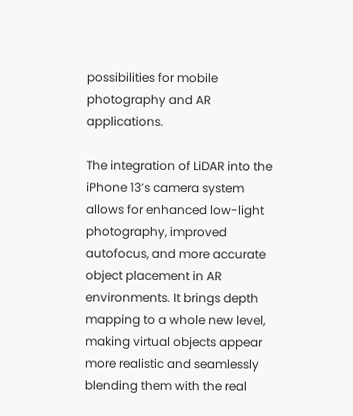possibilities for mobile photography and AR applications.

The integration of LiDAR into the iPhone 13’s camera system allows for enhanced low-light photography, improved autofocus, and more accurate object placement in AR environments. It brings depth mapping to a whole new level, making virtual objects appear more realistic and seamlessly blending them with the real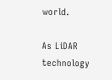world.

As LiDAR technology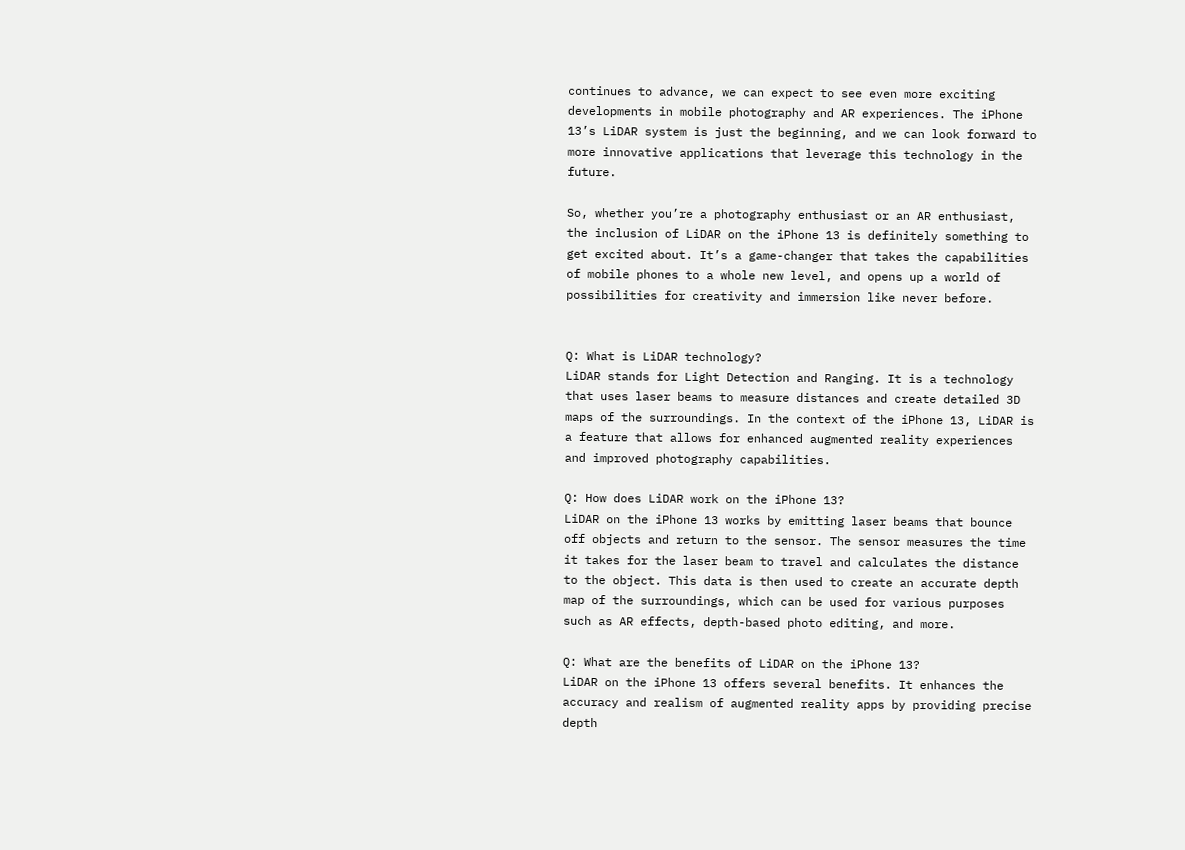continues to advance, we can expect to see even more exciting developments in mobile photography and AR experiences. The iPhone 13’s LiDAR system is just the beginning, and we can look forward to more innovative applications that leverage this technology in the future.

So, whether you’re a photography enthusiast or an AR enthusiast, the inclusion of LiDAR on the iPhone 13 is definitely something to get excited about. It’s a game-changer that takes the capabilities of mobile phones to a whole new level, and opens up a world of possibilities for creativity and immersion like never before.


Q: What is LiDAR technology?
LiDAR stands for Light Detection and Ranging. It is a technology that uses laser beams to measure distances and create detailed 3D maps of the surroundings. In the context of the iPhone 13, LiDAR is a feature that allows for enhanced augmented reality experiences and improved photography capabilities.

Q: How does LiDAR work on the iPhone 13?
LiDAR on the iPhone 13 works by emitting laser beams that bounce off objects and return to the sensor. The sensor measures the time it takes for the laser beam to travel and calculates the distance to the object. This data is then used to create an accurate depth map of the surroundings, which can be used for various purposes such as AR effects, depth-based photo editing, and more.

Q: What are the benefits of LiDAR on the iPhone 13?
LiDAR on the iPhone 13 offers several benefits. It enhances the accuracy and realism of augmented reality apps by providing precise depth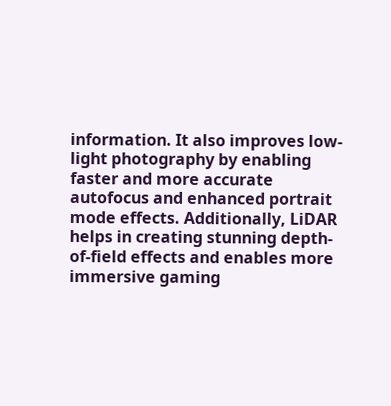information. It also improves low-light photography by enabling faster and more accurate autofocus and enhanced portrait mode effects. Additionally, LiDAR helps in creating stunning depth-of-field effects and enables more immersive gaming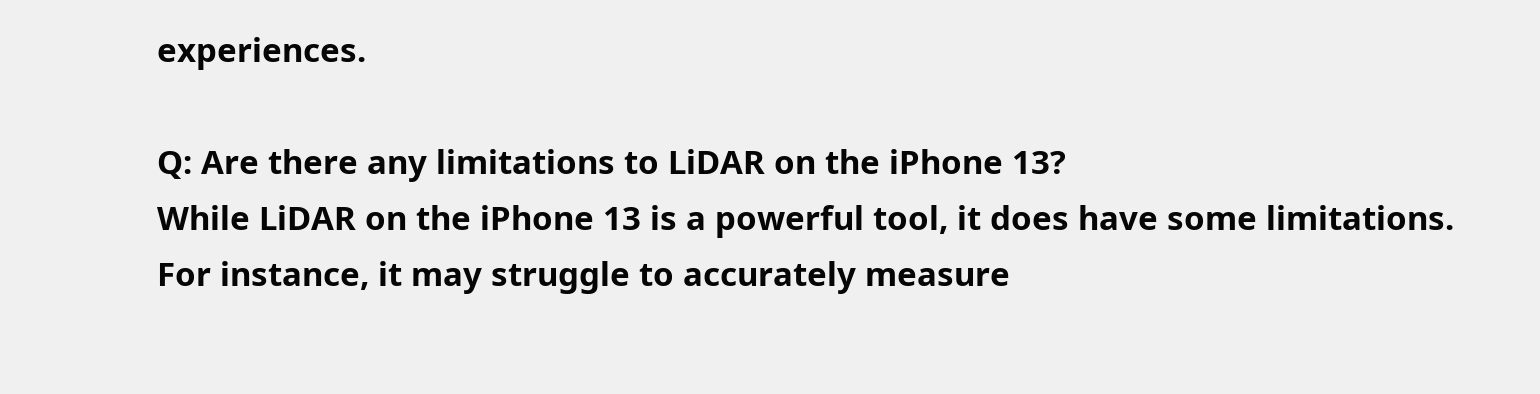experiences.

Q: Are there any limitations to LiDAR on the iPhone 13?
While LiDAR on the iPhone 13 is a powerful tool, it does have some limitations. For instance, it may struggle to accurately measure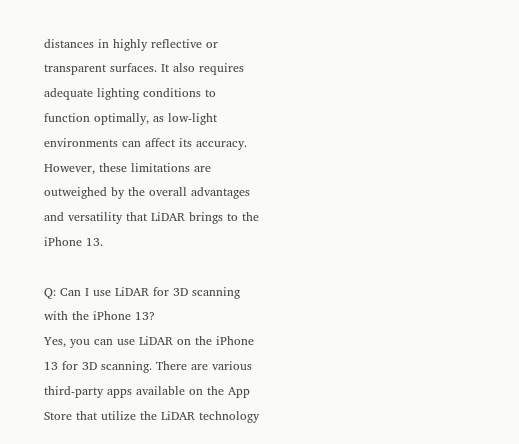distances in highly reflective or transparent surfaces. It also requires adequate lighting conditions to function optimally, as low-light environments can affect its accuracy. However, these limitations are outweighed by the overall advantages and versatility that LiDAR brings to the iPhone 13.

Q: Can I use LiDAR for 3D scanning with the iPhone 13?
Yes, you can use LiDAR on the iPhone 13 for 3D scanning. There are various third-party apps available on the App Store that utilize the LiDAR technology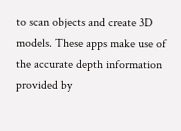to scan objects and create 3D models. These apps make use of the accurate depth information provided by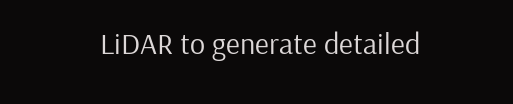LiDAR to generate detailed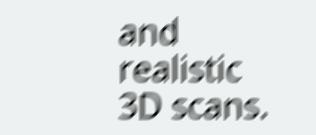and realistic 3D scans.